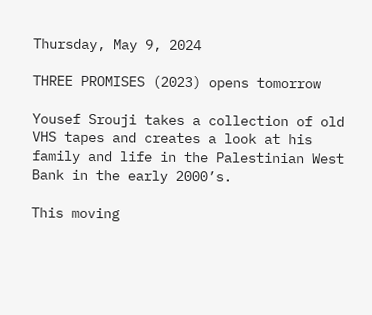Thursday, May 9, 2024

THREE PROMISES (2023) opens tomorrow

Yousef Srouji takes a collection of old VHS tapes and creates a look at his family and life in the Palestinian West Bank in the early 2000’s.

This moving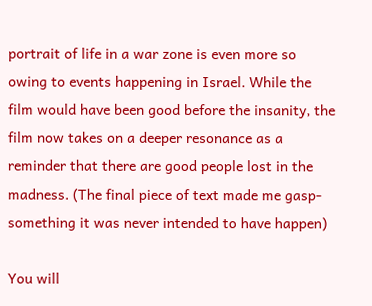portrait of life in a war zone is even more so owing to events happening in Israel. While the film would have been good before the insanity, the film now takes on a deeper resonance as a reminder that there are good people lost in the madness. (The final piece of text made me gasp-something it was never intended to have happen)

You will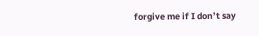forgive me if I don’t say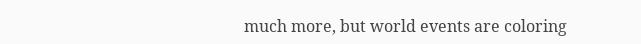much more, but world events are coloring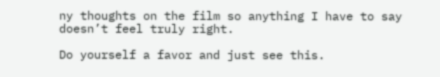ny thoughts on the film so anything I have to say doesn’t feel truly right.

Do yourself a favor and just see this.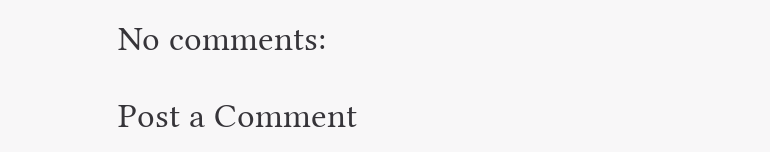No comments:

Post a Comment